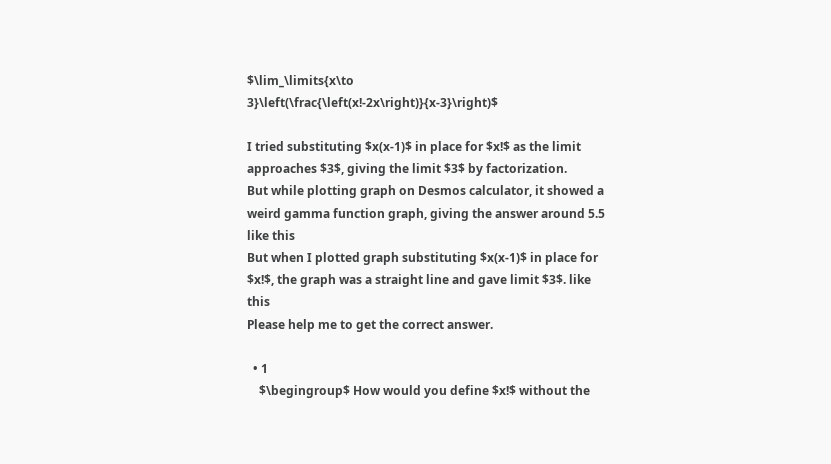$\lim_\limits{x\to 3}\left(\frac{\left(x!-2x\right)}{x-3}\right)$

I tried substituting $x(x-1)$ in place for $x!$ as the limit approaches $3$, giving the limit $3$ by factorization.
But while plotting graph on Desmos calculator, it showed a weird gamma function graph, giving the answer around 5.5 like this
But when I plotted graph substituting $x(x-1)$ in place for $x!$, the graph was a straight line and gave limit $3$. like this
Please help me to get the correct answer.

  • 1
    $\begingroup$ How would you define $x!$ without the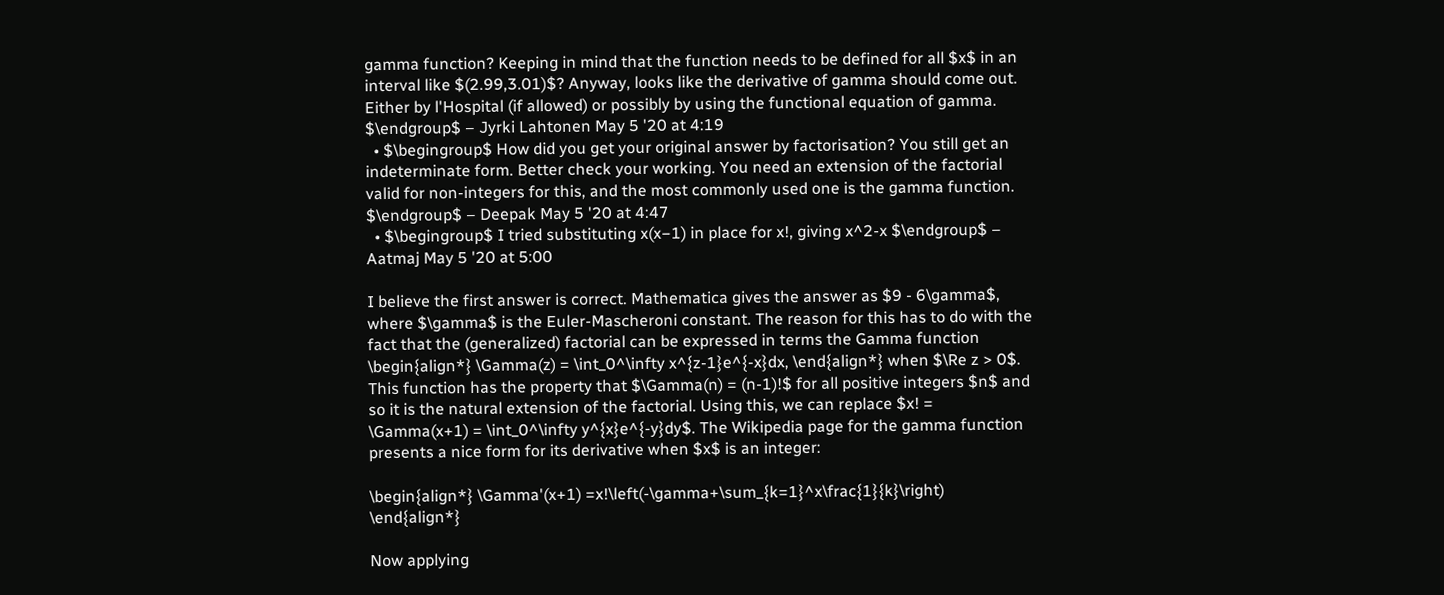gamma function? Keeping in mind that the function needs to be defined for all $x$ in an interval like $(2.99,3.01)$? Anyway, looks like the derivative of gamma should come out. Either by l'Hospital (if allowed) or possibly by using the functional equation of gamma. $\endgroup$ – Jyrki Lahtonen May 5 '20 at 4:19
  • $\begingroup$ How did you get your original answer by factorisation? You still get an indeterminate form. Better check your working. You need an extension of the factorial valid for non-integers for this, and the most commonly used one is the gamma function. $\endgroup$ – Deepak May 5 '20 at 4:47
  • $\begingroup$ I tried substituting x(x−1) in place for x!, giving x^2-x $\endgroup$ – Aatmaj May 5 '20 at 5:00

I believe the first answer is correct. Mathematica gives the answer as $9 - 6\gamma$, where $\gamma$ is the Euler-Mascheroni constant. The reason for this has to do with the fact that the (generalized) factorial can be expressed in terms the Gamma function \begin{align*} \Gamma(z) = \int_0^\infty x^{z-1}e^{-x}dx, \end{align*} when $\Re z > 0$. This function has the property that $\Gamma(n) = (n-1)!$ for all positive integers $n$ and so it is the natural extension of the factorial. Using this, we can replace $x! = \Gamma(x+1) = \int_0^\infty y^{x}e^{-y}dy$. The Wikipedia page for the gamma function presents a nice form for its derivative when $x$ is an integer:

\begin{align*} \Gamma'(x+1) =x!\left(-\gamma+\sum_{k=1}^x\frac{1}{k}\right) \end{align*}

Now applying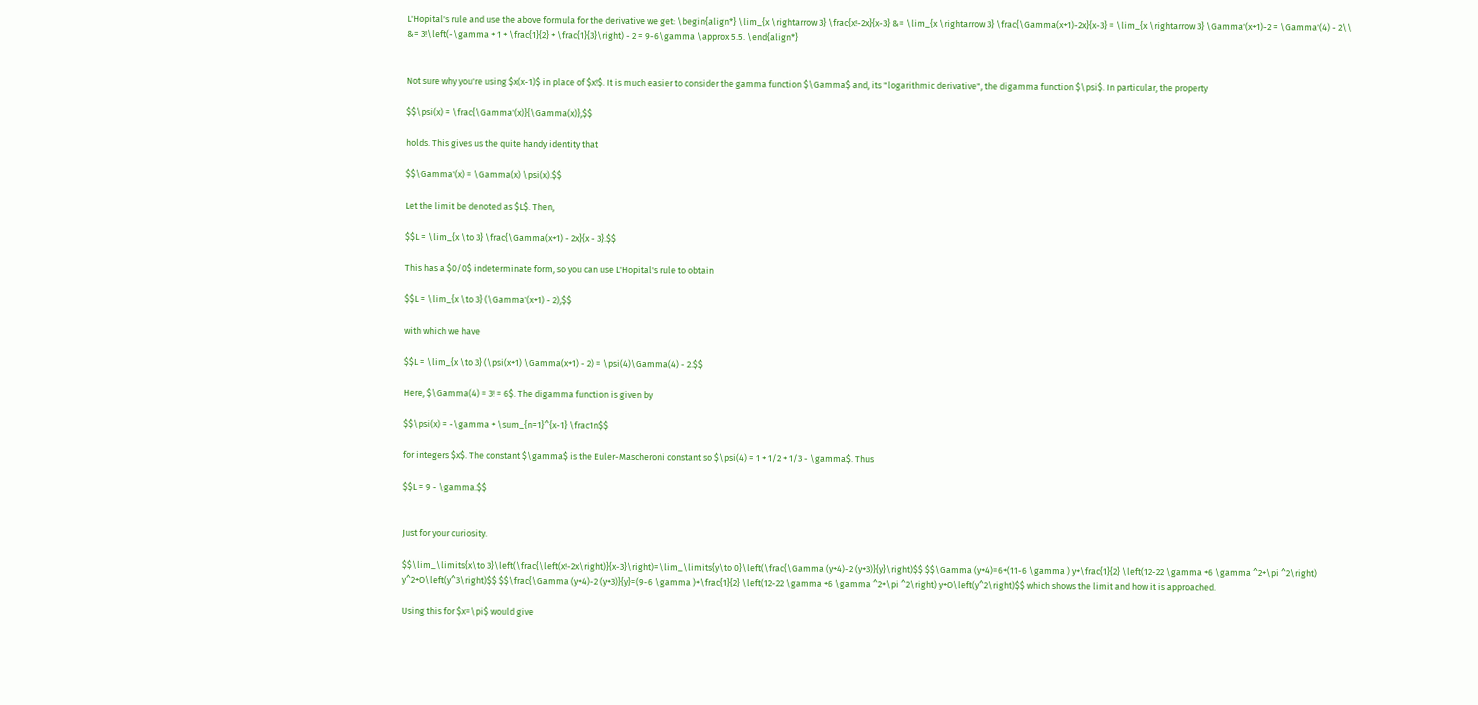L'Hopital's rule and use the above formula for the derivative we get: \begin{align*} \lim_{x \rightarrow 3} \frac{x!-2x}{x-3} &= \lim_{x \rightarrow 3} \frac{\Gamma(x+1)-2x}{x-3} = \lim_{x \rightarrow 3} \Gamma'(x+1)-2 = \Gamma'(4) - 2\\ &= 3!\left(-\gamma + 1 + \frac{1}{2} + \frac{1}{3}\right) - 2 = 9-6\gamma \approx 5.5. \end{align*}


Not sure why you're using $x(x-1)$ in place of $x!$. It is much easier to consider the gamma function $\Gamma$ and, its "logarithmic derivative", the digamma function $\psi$. In particular, the property

$$\psi(x) = \frac{\Gamma'(x)}{\Gamma(x)},$$

holds. This gives us the quite handy identity that

$$\Gamma'(x) = \Gamma(x) \psi(x).$$

Let the limit be denoted as $L$. Then,

$$L = \lim_{x \to 3} \frac{\Gamma(x+1) - 2x}{x - 3}.$$

This has a $0/0$ indeterminate form, so you can use L'Hopital's rule to obtain

$$L = \lim_{x \to 3} (\Gamma'(x+1) - 2),$$

with which we have

$$L = \lim_{x \to 3} (\psi(x+1) \Gamma(x+1) - 2) = \psi(4)\Gamma(4) - 2.$$

Here, $\Gamma(4) = 3! = 6$. The digamma function is given by

$$\psi(x) = -\gamma + \sum_{n=1}^{x-1} \frac1n$$

for integers $x$. The constant $\gamma$ is the Euler-Mascheroni constant so $\psi(4) = 1 + 1/2 + 1/3 - \gamma$. Thus

$$L = 9 - \gamma.$$


Just for your curiosity.

$$\lim_\limits{x\to 3}\left(\frac{\left(x!-2x\right)}{x-3}\right)=\lim_\limits{y\to 0}\left(\frac{\Gamma (y+4)-2 (y+3)}{y}\right)$$ $$\Gamma (y+4)=6+(11-6 \gamma ) y+\frac{1}{2} \left(12-22 \gamma +6 \gamma ^2+\pi ^2\right) y^2+O\left(y^3\right)$$ $$\frac{\Gamma (y+4)-2 (y+3)}{y}=(9-6 \gamma )+\frac{1}{2} \left(12-22 \gamma +6 \gamma ^2+\pi ^2\right) y+O\left(y^2\right)$$ which shows the limit and how it is approached.

Using this for $x=\pi$ would give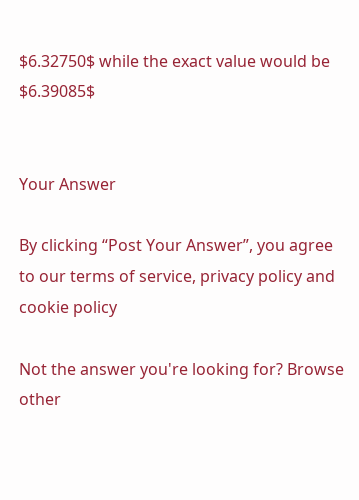$6.32750$ while the exact value would be $6.39085$


Your Answer

By clicking “Post Your Answer”, you agree to our terms of service, privacy policy and cookie policy

Not the answer you're looking for? Browse other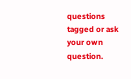questions tagged or ask your own question.